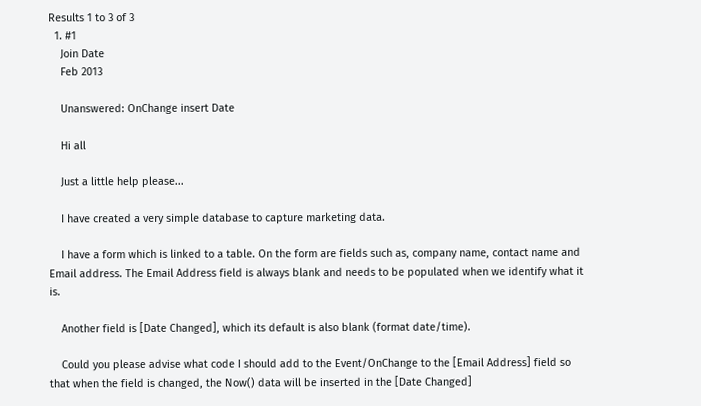Results 1 to 3 of 3
  1. #1
    Join Date
    Feb 2013

    Unanswered: OnChange insert Date

    Hi all

    Just a little help please...

    I have created a very simple database to capture marketing data.

    I have a form which is linked to a table. On the form are fields such as, company name, contact name and Email address. The Email Address field is always blank and needs to be populated when we identify what it is.

    Another field is [Date Changed], which its default is also blank (format date/time).

    Could you please advise what code I should add to the Event/OnChange to the [Email Address] field so that when the field is changed, the Now() data will be inserted in the [Date Changed]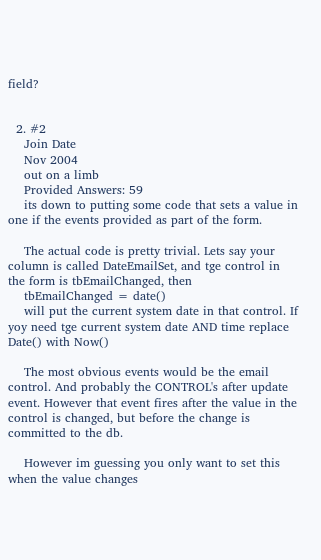field?


  2. #2
    Join Date
    Nov 2004
    out on a limb
    Provided Answers: 59
    its down to putting some code that sets a value in one if the events provided as part of the form.

    The actual code is pretty trivial. Lets say your column is called DateEmailSet, and tge control in the form is tbEmailChanged, then
    tbEmailChanged = date()
    will put the current system date in that control. If yoy need tge current system date AND time replace Date() with Now()

    The most obvious events would be the email control. And probably the CONTROL's after update event. However that event fires after the value in the control is changed, but before the change is committed to the db.

    However im guessing you only want to set this when the value changes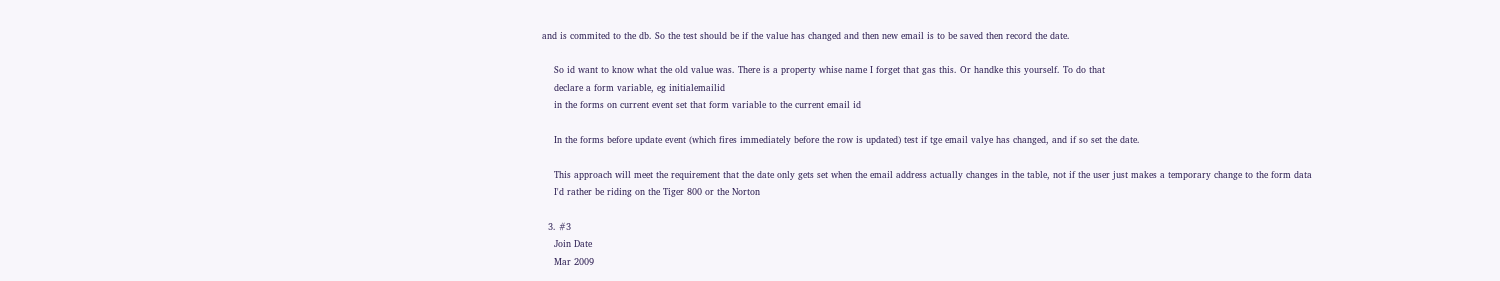and is commited to the db. So the test should be if the value has changed and then new email is to be saved then record the date.

    So id want to know what the old value was. There is a property whise name I forget that gas this. Or handke this yourself. To do that
    declare a form variable, eg initialemailid
    in the forms on current event set that form variable to the current email id

    In the forms before update event (which fires immediately before the row is updated) test if tge email valye has changed, and if so set the date.

    This approach will meet the requirement that the date only gets set when the email address actually changes in the table, not if the user just makes a temporary change to the form data
    I'd rather be riding on the Tiger 800 or the Norton

  3. #3
    Join Date
    Mar 2009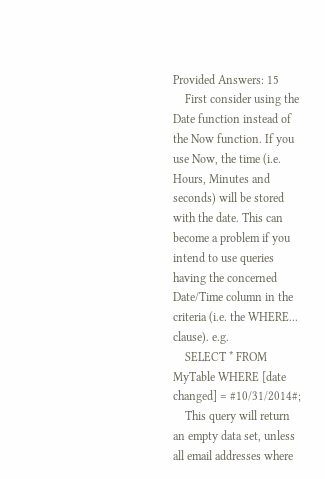Provided Answers: 15
    First consider using the Date function instead of the Now function. If you use Now, the time (i.e. Hours, Minutes and seconds) will be stored with the date. This can become a problem if you intend to use queries having the concerned Date/Time column in the criteria (i.e. the WHERE... clause). e.g.
    SELECT * FROM MyTable WHERE [date changed] = #10/31/2014#;
    This query will return an empty data set, unless all email addresses where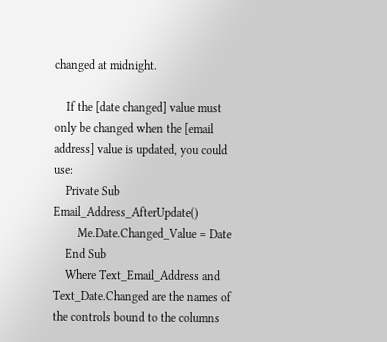changed at midnight.

    If the [date changed] value must only be changed when the [email address] value is updated, you could use:
    Private Sub Email_Address_AfterUpdate()
        Me.Date.Changed_Value = Date
    End Sub
    Where Text_Email_Address and Text_Date.Changed are the names of the controls bound to the columns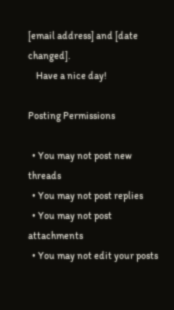[email address] and [date changed].
    Have a nice day!

Posting Permissions

  • You may not post new threads
  • You may not post replies
  • You may not post attachments
  • You may not edit your posts